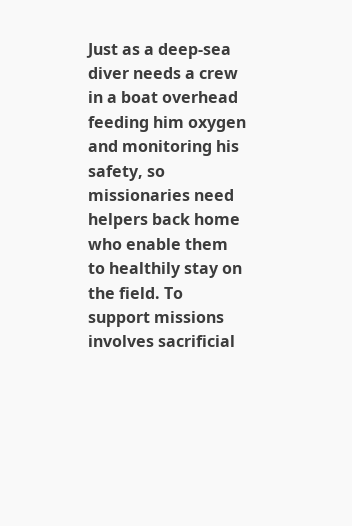Just as a deep-sea diver needs a crew in a boat overhead feeding him oxygen and monitoring his safety, so missionaries need helpers back home who enable them to healthily stay on the field. To support missions involves sacrificial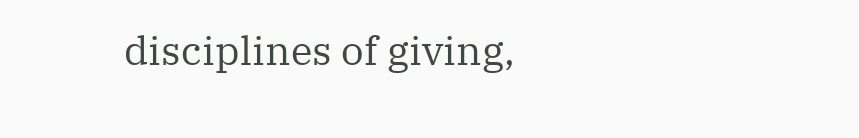disciplines of giving,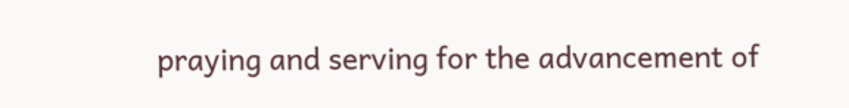praying and serving for the advancement of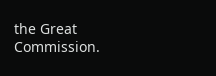the Great Commission.